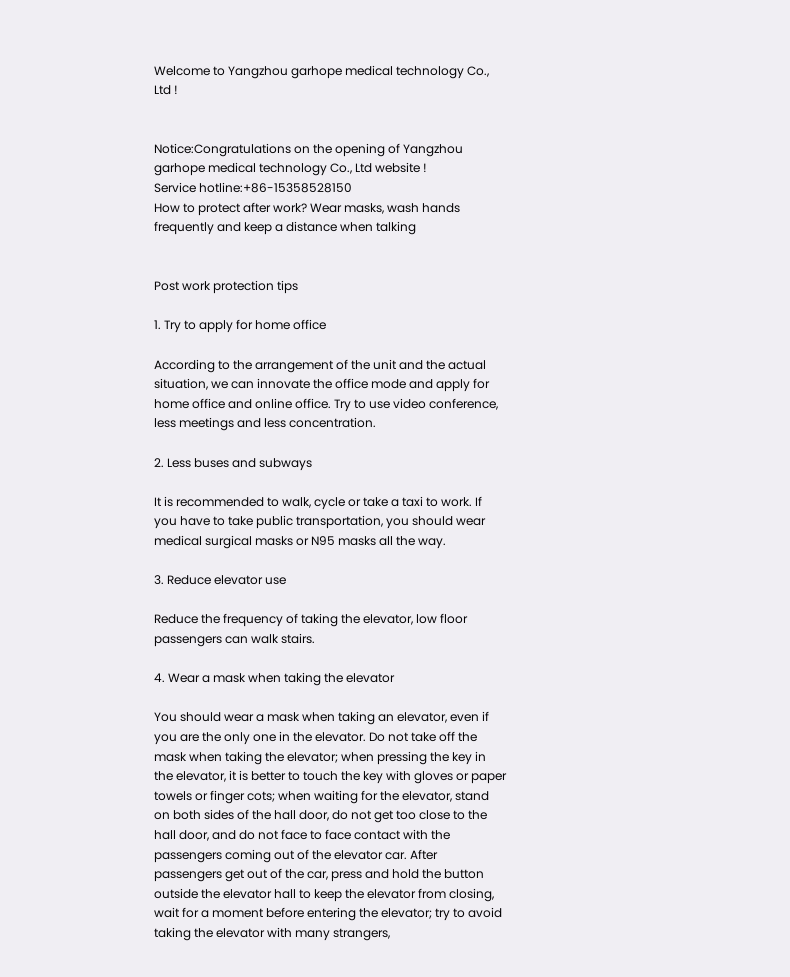Welcome to Yangzhou garhope medical technology Co., Ltd !


Notice:Congratulations on the opening of Yangzhou garhope medical technology Co., Ltd website !
Service hotline:+86-15358528150
How to protect after work? Wear masks, wash hands frequently and keep a distance when talking


Post work protection tips

1. Try to apply for home office

According to the arrangement of the unit and the actual situation, we can innovate the office mode and apply for home office and online office. Try to use video conference, less meetings and less concentration.

2. Less buses and subways

It is recommended to walk, cycle or take a taxi to work. If you have to take public transportation, you should wear medical surgical masks or N95 masks all the way.

3. Reduce elevator use

Reduce the frequency of taking the elevator, low floor passengers can walk stairs.

4. Wear a mask when taking the elevator

You should wear a mask when taking an elevator, even if you are the only one in the elevator. Do not take off the mask when taking the elevator; when pressing the key in the elevator, it is better to touch the key with gloves or paper towels or finger cots; when waiting for the elevator, stand on both sides of the hall door, do not get too close to the hall door, and do not face to face contact with the passengers coming out of the elevator car. After passengers get out of the car, press and hold the button outside the elevator hall to keep the elevator from closing, wait for a moment before entering the elevator; try to avoid taking the elevator with many strangers,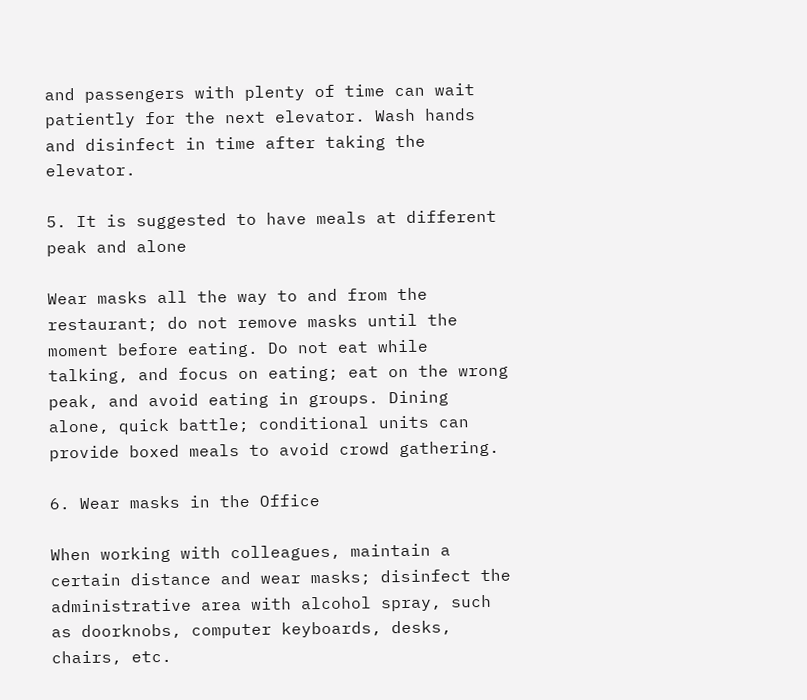and passengers with plenty of time can wait patiently for the next elevator. Wash hands and disinfect in time after taking the elevator.

5. It is suggested to have meals at different peak and alone

Wear masks all the way to and from the restaurant; do not remove masks until the moment before eating. Do not eat while talking, and focus on eating; eat on the wrong peak, and avoid eating in groups. Dining alone, quick battle; conditional units can provide boxed meals to avoid crowd gathering.

6. Wear masks in the Office

When working with colleagues, maintain a certain distance and wear masks; disinfect the administrative area with alcohol spray, such as doorknobs, computer keyboards, desks, chairs, etc.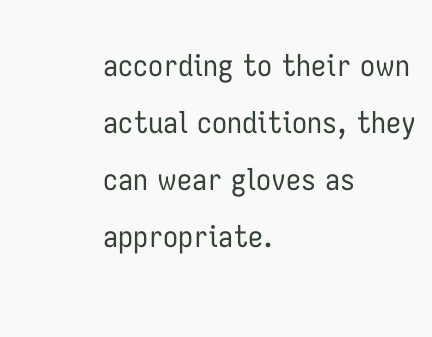according to their own actual conditions, they can wear gloves as appropriate.